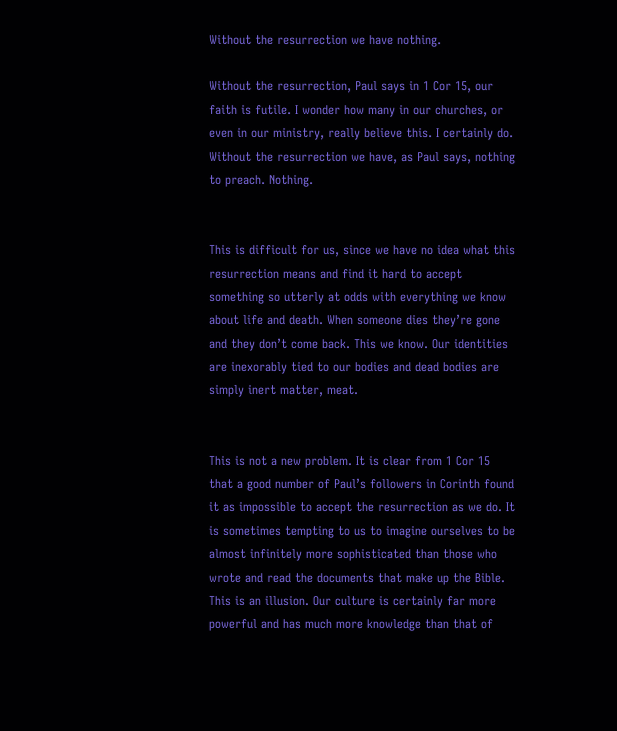Without the resurrection we have nothing.

Without the resurrection, Paul says in 1 Cor 15, our faith is futile. I wonder how many in our churches, or even in our ministry, really believe this. I certainly do. Without the resurrection we have, as Paul says, nothing to preach. Nothing.


This is difficult for us, since we have no idea what this resurrection means and find it hard to accept something so utterly at odds with everything we know about life and death. When someone dies they’re gone and they don’t come back. This we know. Our identities are inexorably tied to our bodies and dead bodies are simply inert matter, meat.


This is not a new problem. It is clear from 1 Cor 15 that a good number of Paul’s followers in Corinth found it as impossible to accept the resurrection as we do. It is sometimes tempting to us to imagine ourselves to be almost infinitely more sophisticated than those who wrote and read the documents that make up the Bible. This is an illusion. Our culture is certainly far more powerful and has much more knowledge than that of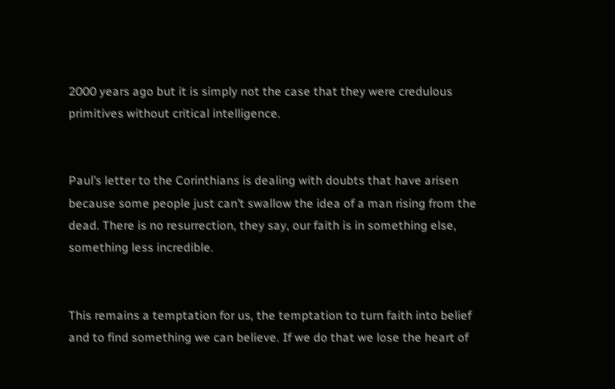2000 years ago but it is simply not the case that they were credulous primitives without critical intelligence.


Paul’s letter to the Corinthians is dealing with doubts that have arisen because some people just can’t swallow the idea of a man rising from the dead. There is no resurrection, they say, our faith is in something else, something less incredible.


This remains a temptation for us, the temptation to turn faith into belief and to find something we can believe. If we do that we lose the heart of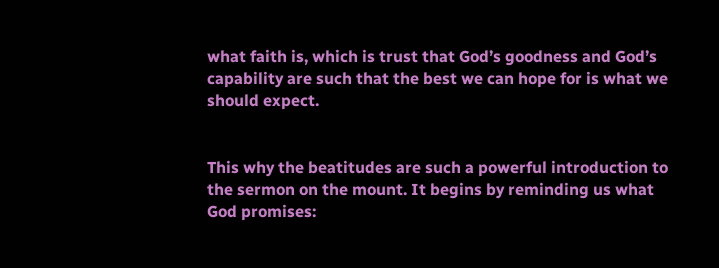what faith is, which is trust that God’s goodness and God’s capability are such that the best we can hope for is what we should expect.


This why the beatitudes are such a powerful introduction to the sermon on the mount. It begins by reminding us what God promises: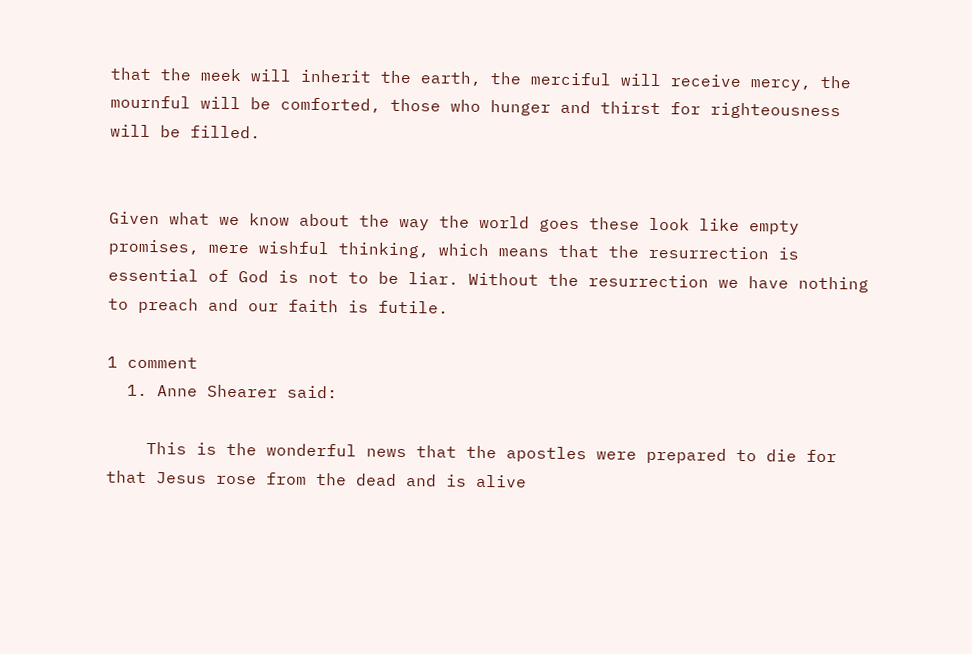that the meek will inherit the earth, the merciful will receive mercy, the mournful will be comforted, those who hunger and thirst for righteousness will be filled.


Given what we know about the way the world goes these look like empty promises, mere wishful thinking, which means that the resurrection is essential of God is not to be liar. Without the resurrection we have nothing to preach and our faith is futile.

1 comment
  1. Anne Shearer said:

    This is the wonderful news that the apostles were prepared to die for that Jesus rose from the dead and is alive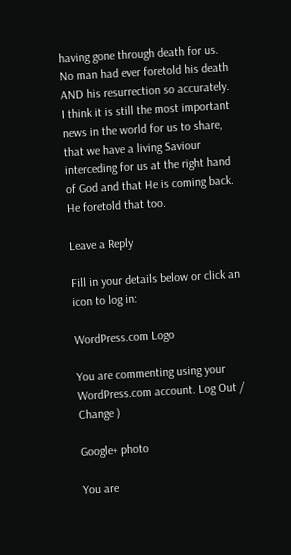having gone through death for us. No man had ever foretold his death AND his resurrection so accurately. I think it is still the most important news in the world for us to share, that we have a living Saviour interceding for us at the right hand of God and that He is coming back. He foretold that too.

Leave a Reply

Fill in your details below or click an icon to log in:

WordPress.com Logo

You are commenting using your WordPress.com account. Log Out /  Change )

Google+ photo

You are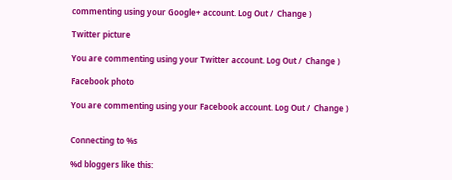commenting using your Google+ account. Log Out /  Change )

Twitter picture

You are commenting using your Twitter account. Log Out /  Change )

Facebook photo

You are commenting using your Facebook account. Log Out /  Change )


Connecting to %s

%d bloggers like this: